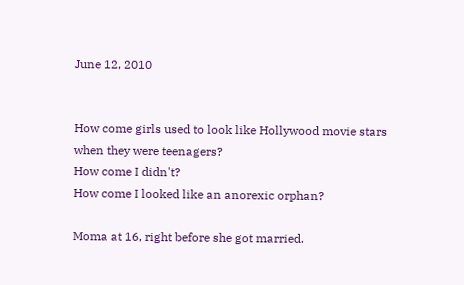June 12, 2010


How come girls used to look like Hollywood movie stars when they were teenagers?
How come I didn't?
How come I looked like an anorexic orphan?

Moma at 16, right before she got married.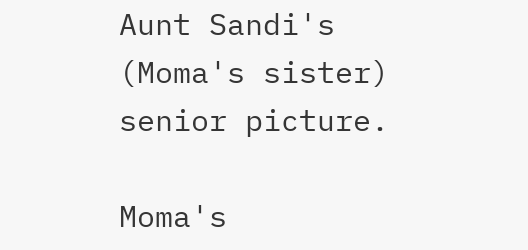Aunt Sandi's (Moma's sister) senior picture.

Moma's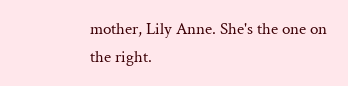mother, Lily Anne. She's the one on the right.